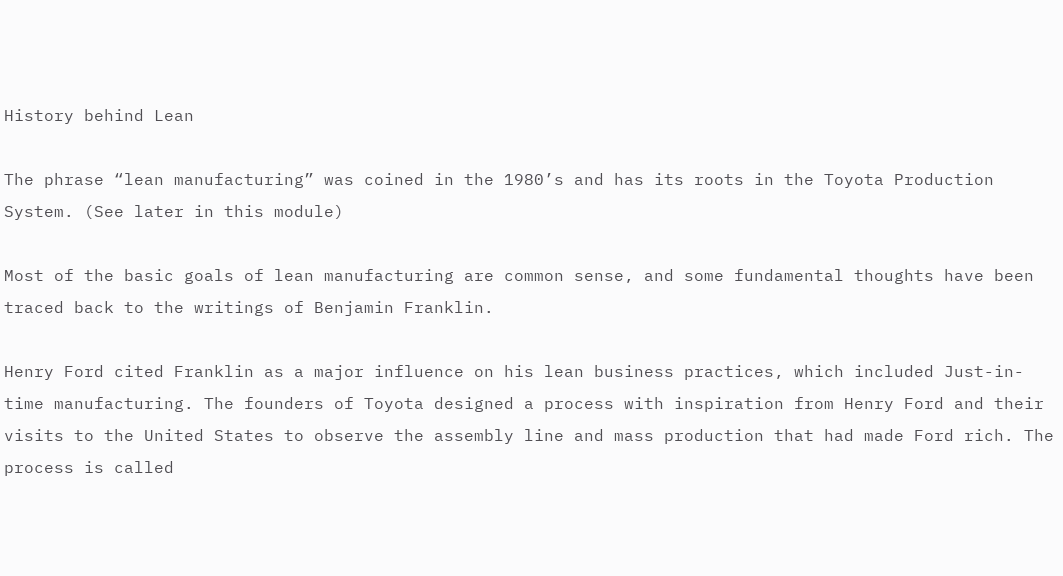History behind Lean

The phrase “lean manufacturing” was coined in the 1980’s and has its roots in the Toyota Production System. (See later in this module)

Most of the basic goals of lean manufacturing are common sense, and some fundamental thoughts have been traced back to the writings of Benjamin Franklin.

Henry Ford cited Franklin as a major influence on his lean business practices, which included Just-in-time manufacturing. The founders of Toyota designed a process with inspiration from Henry Ford and their visits to the United States to observe the assembly line and mass production that had made Ford rich. The process is called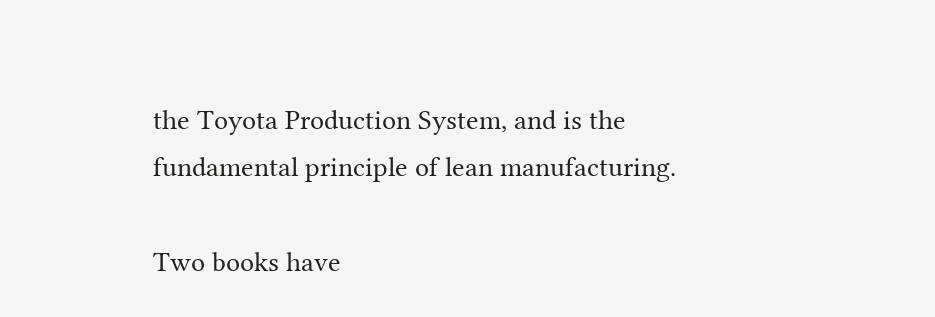the Toyota Production System, and is the fundamental principle of lean manufacturing.

Two books have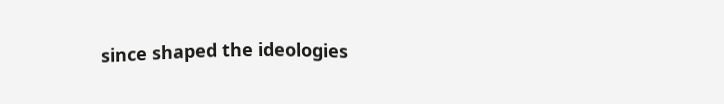since shaped the ideologies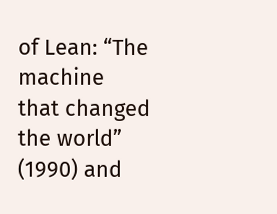of Lean: “The machine that changed the world” (1990) and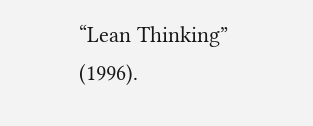“Lean Thinking” (1996).